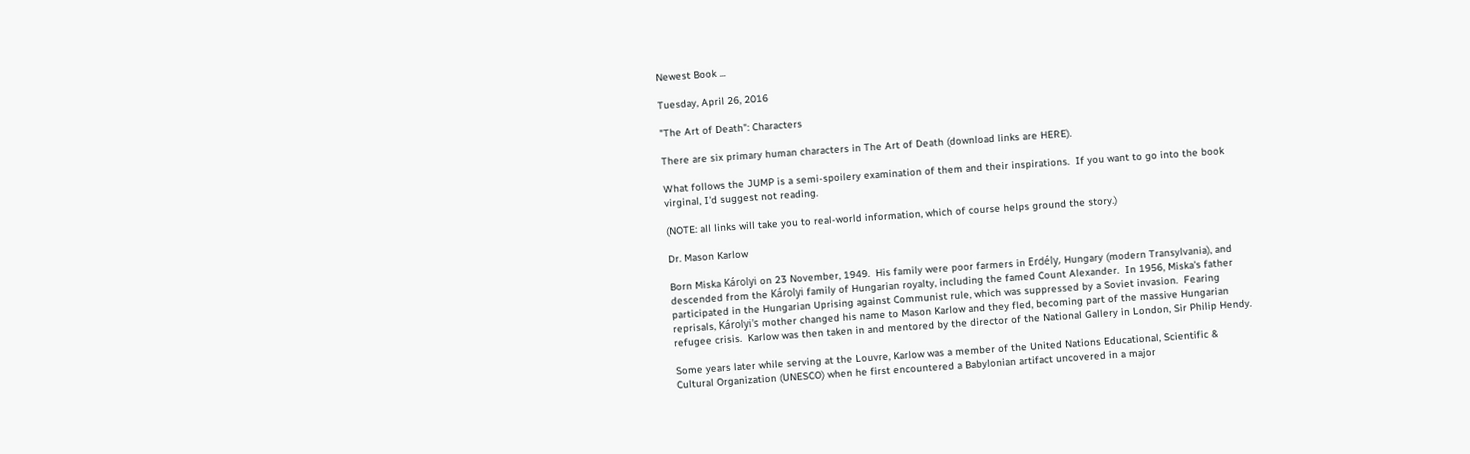Newest Book ...

Tuesday, April 26, 2016

"The Art of Death": Characters

There are six primary human characters in The Art of Death (download links are HERE).

What follows the JUMP is a semi-spoilery examination of them and their inspirations.  If you want to go into the book virginal, I'd suggest not reading.

(NOTE: all links will take you to real-world information, which of course helps ground the story.)

Dr. Mason Karlow

Born Miska Károlyi on 23 November, 1949.  His family were poor farmers in Erdély, Hungary (modern Transylvania), and descended from the Károlyi family of Hungarian royalty, including the famed Count Alexander.  In 1956, Miska's father participated in the Hungarian Uprising against Communist rule, which was suppressed by a Soviet invasion.  Fearing reprisals, Károlyi's mother changed his name to Mason Karlow and they fled, becoming part of the massive Hungarian refugee crisis.  Karlow was then taken in and mentored by the director of the National Gallery in London, Sir Philip Hendy.

Some years later while serving at the Louvre, Karlow was a member of the United Nations Educational, Scientific & Cultural Organization (UNESCO) when he first encountered a Babylonian artifact uncovered in a major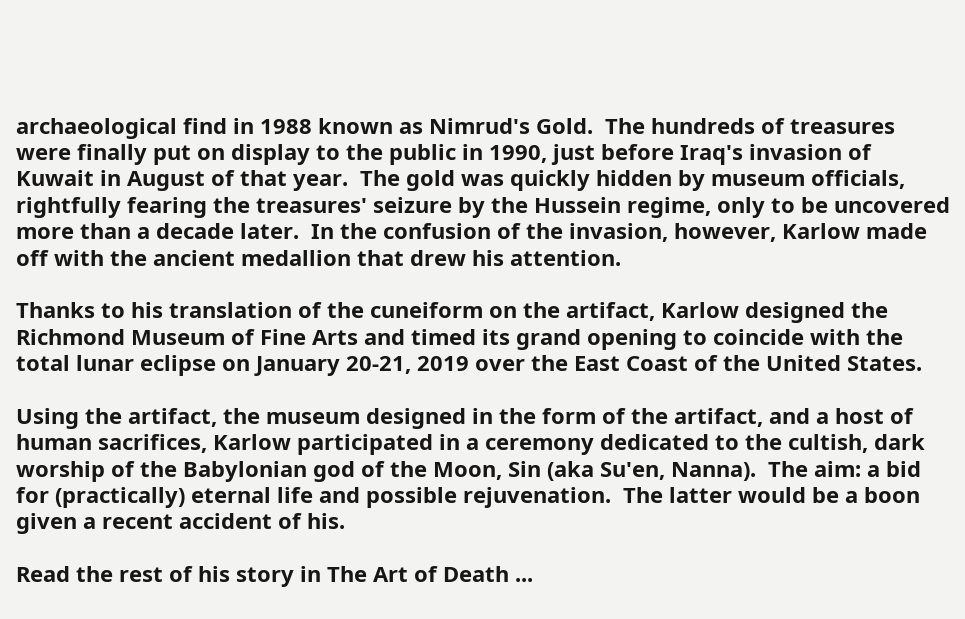archaeological find in 1988 known as Nimrud's Gold.  The hundreds of treasures were finally put on display to the public in 1990, just before Iraq's invasion of Kuwait in August of that year.  The gold was quickly hidden by museum officials, rightfully fearing the treasures' seizure by the Hussein regime, only to be uncovered more than a decade later.  In the confusion of the invasion, however, Karlow made off with the ancient medallion that drew his attention.

Thanks to his translation of the cuneiform on the artifact, Karlow designed the Richmond Museum of Fine Arts and timed its grand opening to coincide with the total lunar eclipse on January 20-21, 2019 over the East Coast of the United States.

Using the artifact, the museum designed in the form of the artifact, and a host of human sacrifices, Karlow participated in a ceremony dedicated to the cultish, dark worship of the Babylonian god of the Moon, Sin (aka Su'en, Nanna).  The aim: a bid for (practically) eternal life and possible rejuvenation.  The latter would be a boon given a recent accident of his.

Read the rest of his story in The Art of Death ...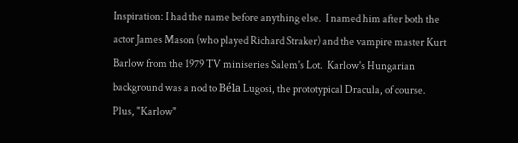Inspiration: I had the name before anything else.  I named him after both the actor James Mason (who played Richard Straker) and the vampire master Kurt Barlow from the 1979 TV miniseries Salem's Lot.  Karlow's Hungarian background was a nod to Béla Lugosi, the prototypical Dracula, of course.  Plus, "Karlow"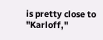is pretty close to "Karloff,"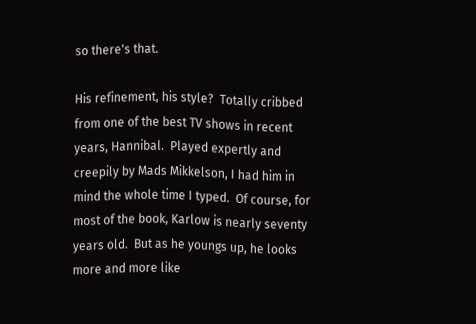so there's that.

His refinement, his style?  Totally cribbed from one of the best TV shows in recent years, Hannibal.  Played expertly and creepily by Mads Mikkelson, I had him in mind the whole time I typed.  Of course, for most of the book, Karlow is nearly seventy years old.  But as he youngs up, he looks more and more like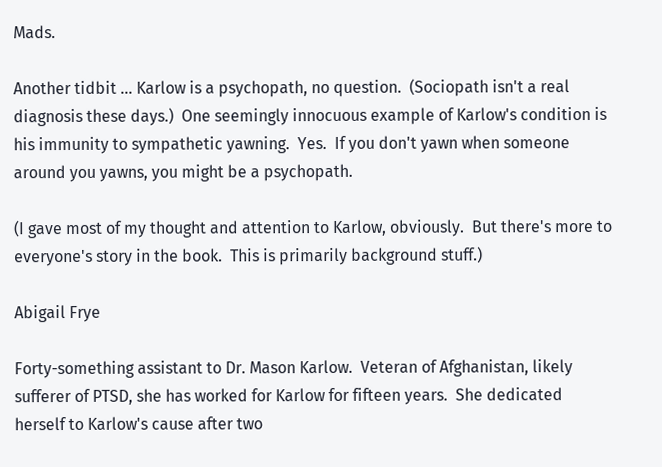Mads.

Another tidbit ... Karlow is a psychopath, no question.  (Sociopath isn't a real diagnosis these days.)  One seemingly innocuous example of Karlow's condition is his immunity to sympathetic yawning.  Yes.  If you don't yawn when someone around you yawns, you might be a psychopath.

(I gave most of my thought and attention to Karlow, obviously.  But there's more to everyone's story in the book.  This is primarily background stuff.)

Abigail Frye

Forty-something assistant to Dr. Mason Karlow.  Veteran of Afghanistan, likely sufferer of PTSD, she has worked for Karlow for fifteen years.  She dedicated herself to Karlow's cause after two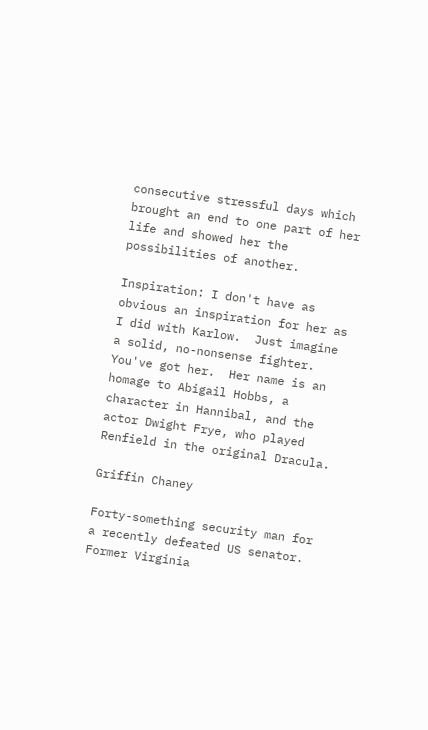consecutive stressful days which brought an end to one part of her life and showed her the possibilities of another.

Inspiration: I don't have as obvious an inspiration for her as I did with Karlow.  Just imagine a solid, no-nonsense fighter.  You've got her.  Her name is an homage to Abigail Hobbs, a character in Hannibal, and the actor Dwight Frye, who played Renfield in the original Dracula.

Griffin Chaney

Forty-something security man for a recently defeated US senator.  Former Virginia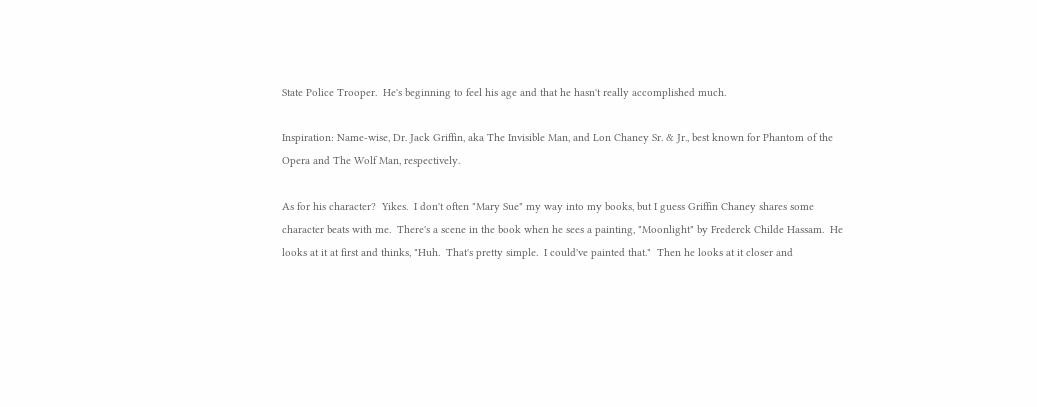State Police Trooper.  He's beginning to feel his age and that he hasn't really accomplished much.

Inspiration: Name-wise, Dr. Jack Griffin, aka The Invisible Man, and Lon Chaney Sr. & Jr., best known for Phantom of the Opera and The Wolf Man, respectively.

As for his character?  Yikes.  I don't often "Mary Sue" my way into my books, but I guess Griffin Chaney shares some character beats with me.  There's a scene in the book when he sees a painting, "Moonlight" by Frederck Childe Hassam.  He looks at it at first and thinks, "Huh.  That's pretty simple.  I could've painted that."  Then he looks at it closer and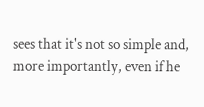sees that it's not so simple and, more importantly, even if he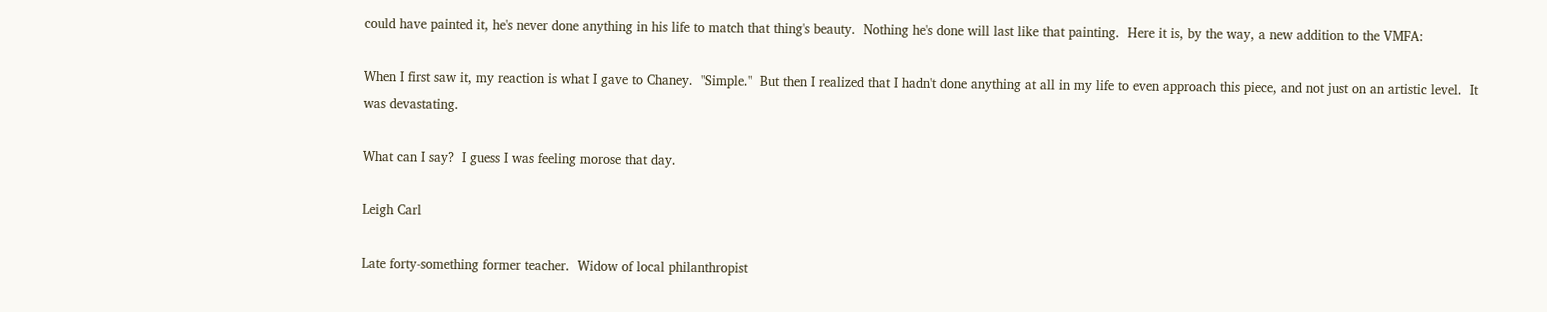could have painted it, he's never done anything in his life to match that thing's beauty.  Nothing he's done will last like that painting.  Here it is, by the way, a new addition to the VMFA:

When I first saw it, my reaction is what I gave to Chaney.  "Simple."  But then I realized that I hadn't done anything at all in my life to even approach this piece, and not just on an artistic level.  It was devastating.

What can I say?  I guess I was feeling morose that day.

Leigh Carl

Late forty-something former teacher.  Widow of local philanthropist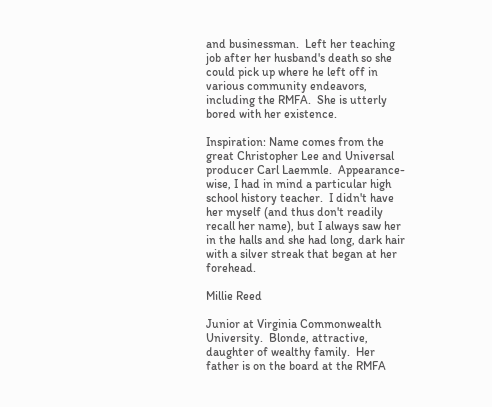and businessman.  Left her teaching job after her husband's death so she could pick up where he left off in various community endeavors, including the RMFA.  She is utterly bored with her existence.

Inspiration: Name comes from the great Christopher Lee and Universal producer Carl Laemmle.  Appearance-wise, I had in mind a particular high school history teacher.  I didn't have her myself (and thus don't readily recall her name), but I always saw her in the halls and she had long, dark hair with a silver streak that began at her forehead.

Millie Reed

Junior at Virginia Commonwealth University.  Blonde, attractive, daughter of wealthy family.  Her father is on the board at the RMFA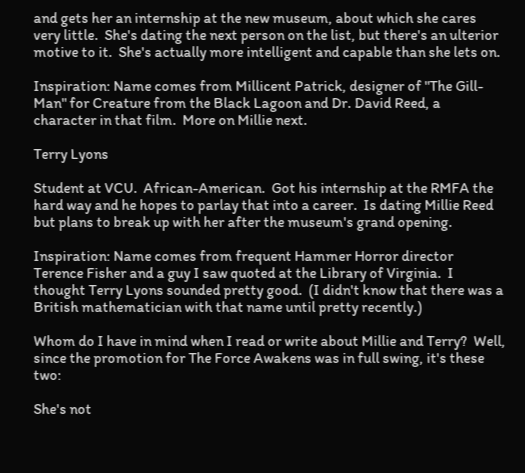and gets her an internship at the new museum, about which she cares very little.  She's dating the next person on the list, but there's an ulterior motive to it.  She's actually more intelligent and capable than she lets on.

Inspiration: Name comes from Millicent Patrick, designer of "The Gill-Man" for Creature from the Black Lagoon and Dr. David Reed, a character in that film.  More on Millie next.

Terry Lyons

Student at VCU.  African-American.  Got his internship at the RMFA the hard way and he hopes to parlay that into a career.  Is dating Millie Reed but plans to break up with her after the museum's grand opening.

Inspiration: Name comes from frequent Hammer Horror director Terence Fisher and a guy I saw quoted at the Library of Virginia.  I thought Terry Lyons sounded pretty good.  (I didn't know that there was a British mathematician with that name until pretty recently.)

Whom do I have in mind when I read or write about Millie and Terry?  Well, since the promotion for The Force Awakens was in full swing, it's these two:

She's not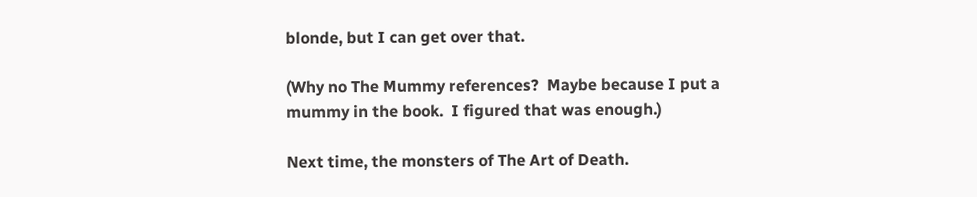blonde, but I can get over that.

(Why no The Mummy references?  Maybe because I put a mummy in the book.  I figured that was enough.)

Next time, the monsters of The Art of Death.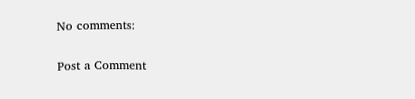No comments:

Post a Comment